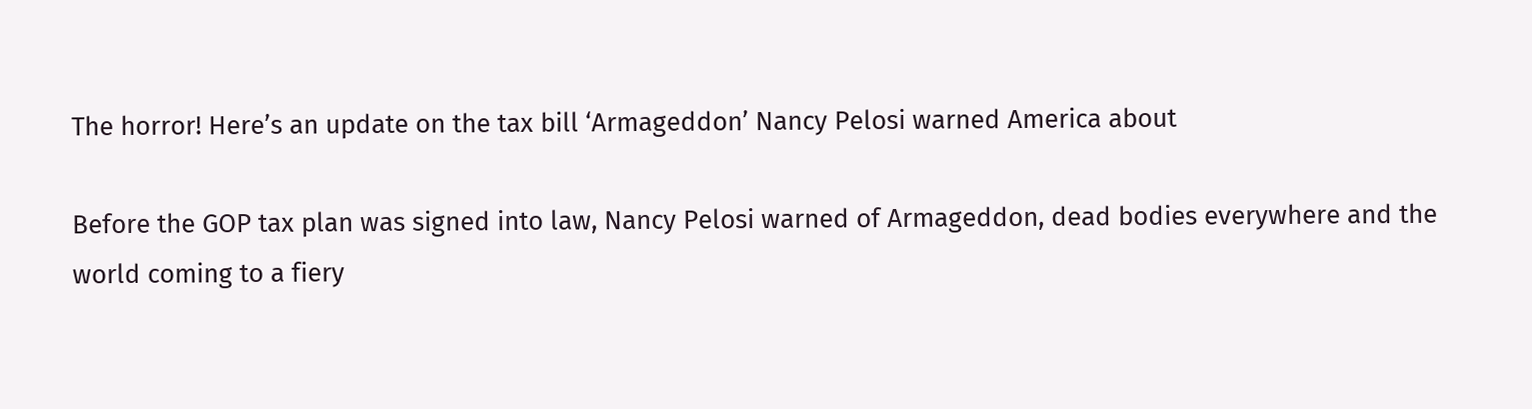The horror! Here’s an update on the tax bill ‘Armageddon’ Nancy Pelosi warned America about

Before the GOP tax plan was signed into law, Nancy Pelosi warned of Armageddon, dead bodies everywhere and the world coming to a fiery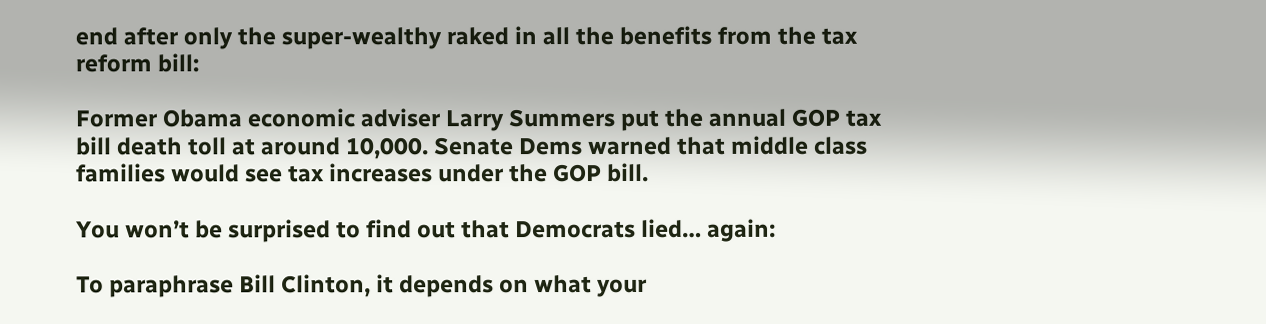end after only the super-wealthy raked in all the benefits from the tax reform bill:

Former Obama economic adviser Larry Summers put the annual GOP tax bill death toll at around 10,000. Senate Dems warned that middle class families would see tax increases under the GOP bill.

You won’t be surprised to find out that Democrats lied… again:

To paraphrase Bill Clinton, it depends on what your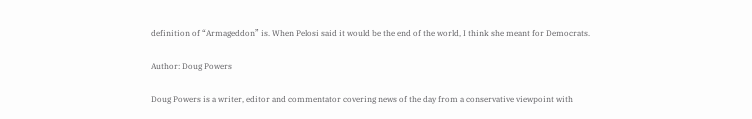definition of “Armageddon” is. When Pelosi said it would be the end of the world, I think she meant for Democrats.

Author: Doug Powers

Doug Powers is a writer, editor and commentator covering news of the day from a conservative viewpoint with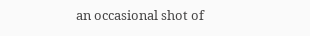an occasional shot of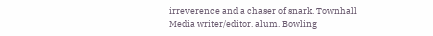irreverence and a chaser of snark. Townhall Media writer/editor. alum. Bowling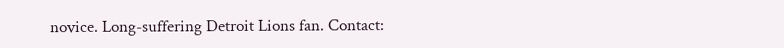novice. Long-suffering Detroit Lions fan. Contact: